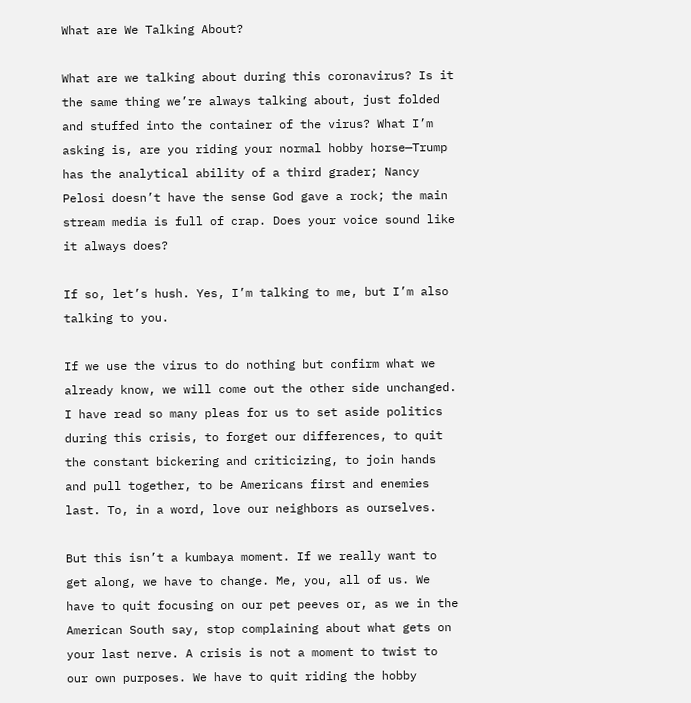What are We Talking About?

What are we talking about during this coronavirus? Is it the same thing we’re always talking about, just folded and stuffed into the container of the virus? What I’m asking is, are you riding your normal hobby horse—Trump has the analytical ability of a third grader; Nancy Pelosi doesn’t have the sense God gave a rock; the main stream media is full of crap. Does your voice sound like it always does?

If so, let’s hush. Yes, I’m talking to me, but I’m also talking to you.

If we use the virus to do nothing but confirm what we already know, we will come out the other side unchanged. I have read so many pleas for us to set aside politics during this crisis, to forget our differences, to quit the constant bickering and criticizing, to join hands and pull together, to be Americans first and enemies last. To, in a word, love our neighbors as ourselves.

But this isn’t a kumbaya moment. If we really want to get along, we have to change. Me, you, all of us. We have to quit focusing on our pet peeves or, as we in the American South say, stop complaining about what gets on your last nerve. A crisis is not a moment to twist to our own purposes. We have to quit riding the hobby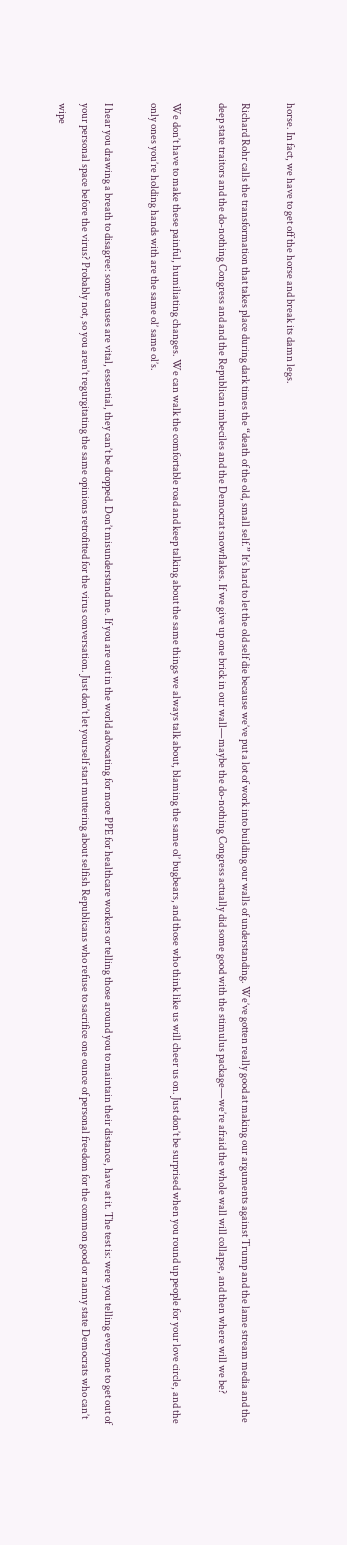horse. In fact, we have to get off the horse and break its damn legs.

Richard Rohr calls the transformation that takes place during dark times the “death of the old, small self.” It’s hard to let the old self die because we’ve put a lot of work into building our walls of understanding. We’ve gotten really good at making our arguments against Trump and the lame stream media and the deep state traitors and the do-nothing Congress and and the Republican imbeciles and the Democrat snowflakes. If we give up one brick in our wall—maybe the do-nothing Congress actually did some good with the stimulus package—we’re afraid the whole wall will collapse, and then where will we be?

We don’t have to make these painful, humiliating changes. We can walk the comfortable road and keep talking about the same things we always talk about, blaming the same ol’ bugbears, and those who think like us will cheer us on. Just don’t be surprised when you round up people for your love circle, and the only ones you’re holding hands with are the same ol’ same ol’s.

I hear you drawing a breath to disagree: some causes are vital, essential, they can’t be dropped. Don’t misunderstand me. If you are out in the world advocating for more PPE for healthcare workers or telling those around you to maintain their distance, have at it. The test is: were you telling everyone to get out of your personal space before the virus? Probably not, so you aren’t regurgitating the same opinions retrofitted for the virus conversation. Just don’t let yourself start muttering about selfish Republicans who refuse to sacrifice one ounce of personal freedom for the common good or nanny state Democrats who can’t wipe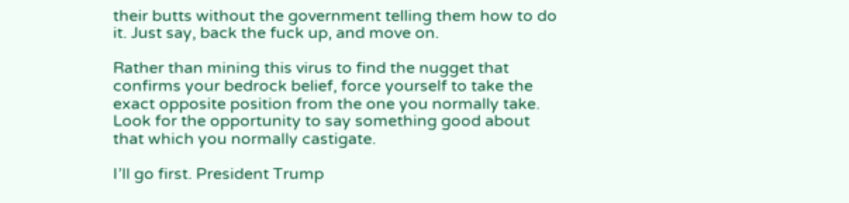their butts without the government telling them how to do it. Just say, back the fuck up, and move on.

Rather than mining this virus to find the nugget that confirms your bedrock belief, force yourself to take the exact opposite position from the one you normally take. Look for the opportunity to say something good about that which you normally castigate.

I’ll go first. President Trump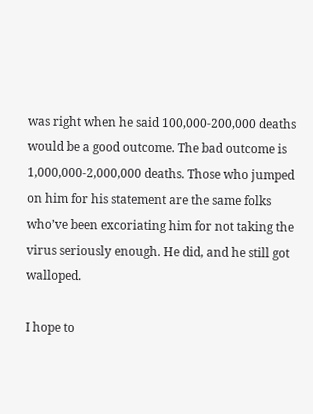was right when he said 100,000-200,000 deaths would be a good outcome. The bad outcome is 1,000,000-2,000,000 deaths. Those who jumped on him for his statement are the same folks who’ve been excoriating him for not taking the virus seriously enough. He did, and he still got walloped.

I hope to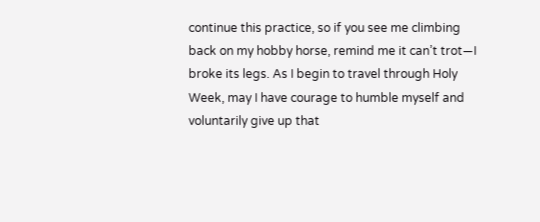continue this practice, so if you see me climbing back on my hobby horse, remind me it can’t trot—I broke its legs. As I begin to travel through Holy Week, may I have courage to humble myself and voluntarily give up that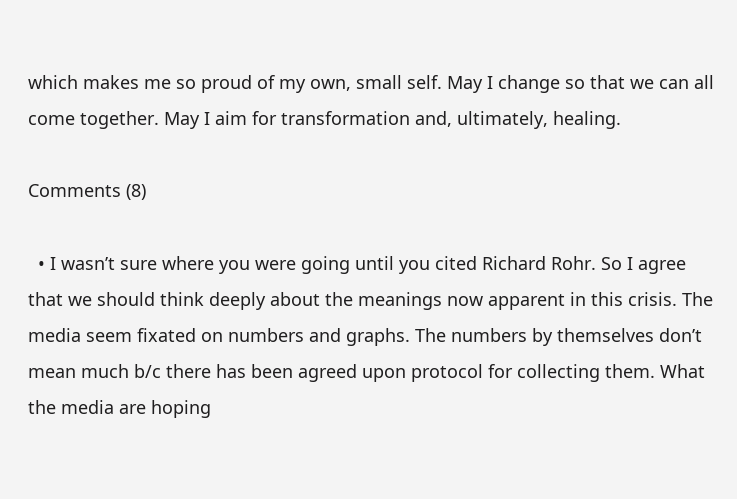which makes me so proud of my own, small self. May I change so that we can all come together. May I aim for transformation and, ultimately, healing.

Comments (8)

  • I wasn’t sure where you were going until you cited Richard Rohr. So I agree that we should think deeply about the meanings now apparent in this crisis. The media seem fixated on numbers and graphs. The numbers by themselves don’t mean much b/c there has been agreed upon protocol for collecting them. What the media are hoping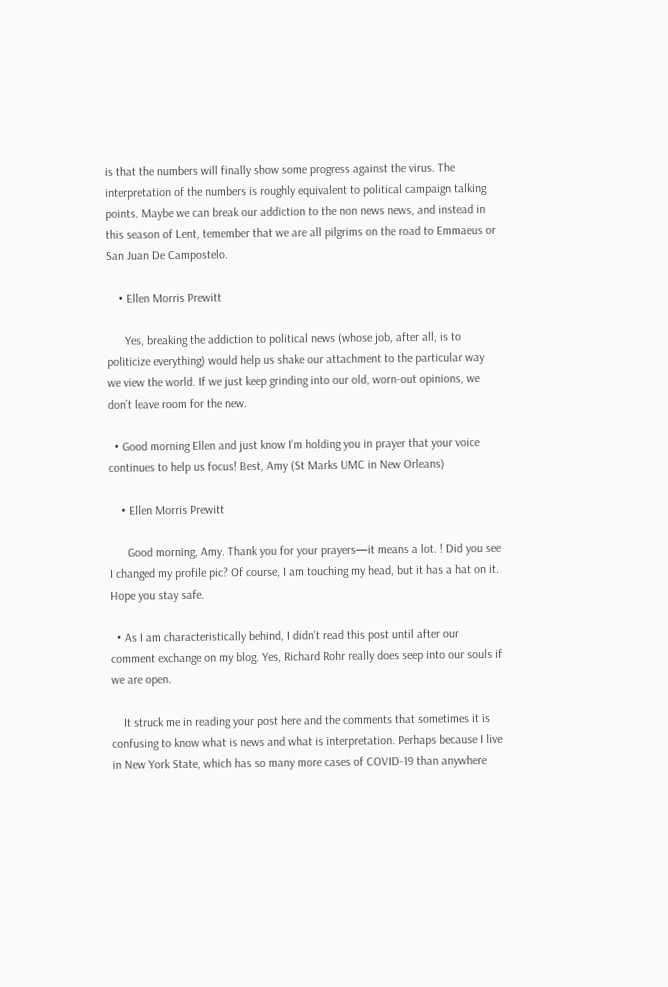is that the numbers will finally show some progress against the virus. The interpretation of the numbers is roughly equivalent to political campaign talking points. Maybe we can break our addiction to the non news news, and instead in this season of Lent, temember that we are all pilgrims on the road to Emmaeus or San Juan De Campostelo.

    • Ellen Morris Prewitt

      Yes, breaking the addiction to political news (whose job, after all, is to politicize everything) would help us shake our attachment to the particular way we view the world. If we just keep grinding into our old, worn-out opinions, we don’t leave room for the new.

  • Good morning Ellen and just know I’m holding you in prayer that your voice continues to help us focus! Best, Amy (St Marks UMC in New Orleans)

    • Ellen Morris Prewitt

      Good morning, Amy. Thank you for your prayers—it means a lot. ! Did you see I changed my profile pic? Of course, I am touching my head, but it has a hat on it.  Hope you stay safe.

  • As I am characteristically behind, I didn’t read this post until after our comment exchange on my blog. Yes, Richard Rohr really does seep into our souls if we are open.

    It struck me in reading your post here and the comments that sometimes it is confusing to know what is news and what is interpretation. Perhaps because I live in New York State, which has so many more cases of COVID-19 than anywhere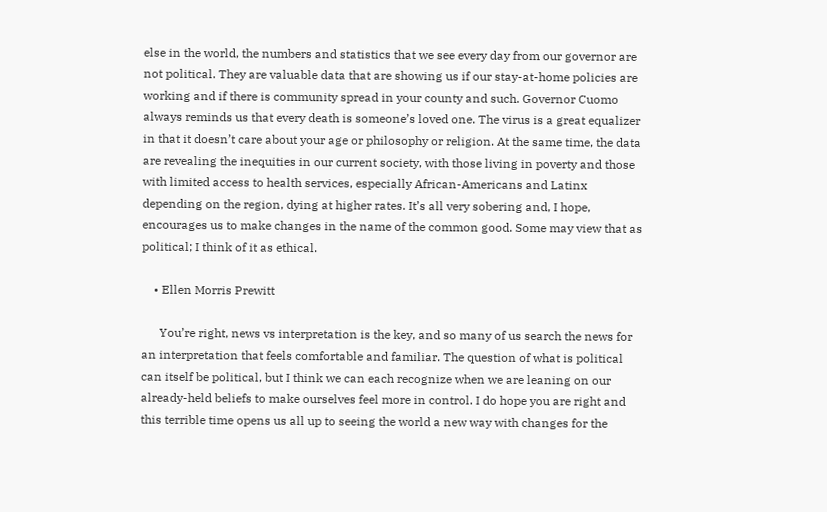else in the world, the numbers and statistics that we see every day from our governor are not political. They are valuable data that are showing us if our stay-at-home policies are working and if there is community spread in your county and such. Governor Cuomo always reminds us that every death is someone’s loved one. The virus is a great equalizer in that it doesn’t care about your age or philosophy or religion. At the same time, the data are revealing the inequities in our current society, with those living in poverty and those with limited access to health services, especially African-Americans and Latinx depending on the region, dying at higher rates. It’s all very sobering and, I hope, encourages us to make changes in the name of the common good. Some may view that as political; I think of it as ethical.

    • Ellen Morris Prewitt

      You’re right, news vs interpretation is the key, and so many of us search the news for an interpretation that feels comfortable and familiar. The question of what is political can itself be political, but I think we can each recognize when we are leaning on our already-held beliefs to make ourselves feel more in control. I do hope you are right and this terrible time opens us all up to seeing the world a new way with changes for the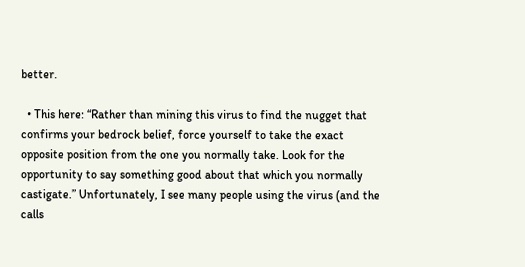better.

  • This here: “Rather than mining this virus to find the nugget that confirms your bedrock belief, force yourself to take the exact opposite position from the one you normally take. Look for the opportunity to say something good about that which you normally castigate.” Unfortunately, I see many people using the virus (and the calls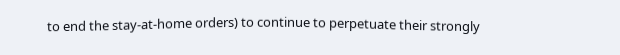to end the stay-at-home orders) to continue to perpetuate their strongly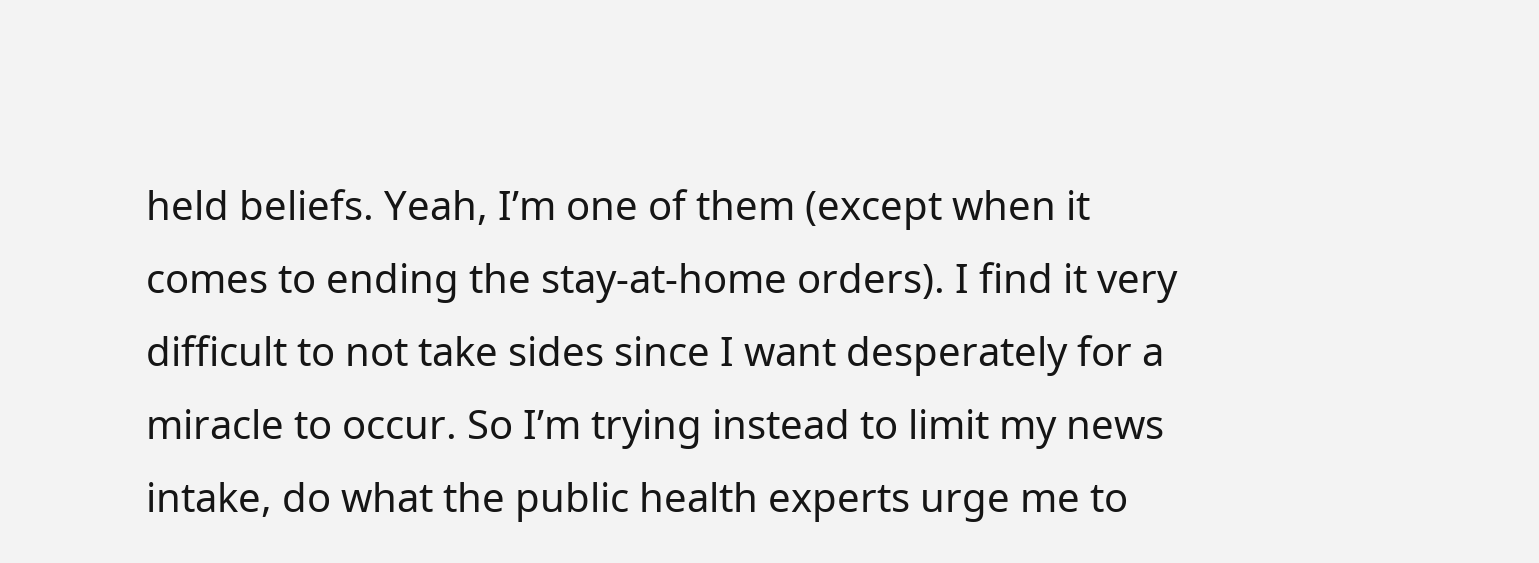held beliefs. Yeah, I’m one of them (except when it comes to ending the stay-at-home orders). I find it very difficult to not take sides since I want desperately for a miracle to occur. So I’m trying instead to limit my news intake, do what the public health experts urge me to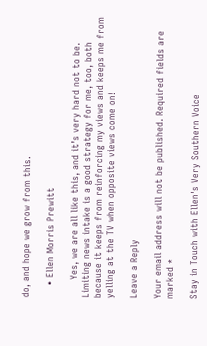do, and hope we grow from this.

    • Ellen Morris Prewitt

      Yes, we are all like this, and it’s very hard not to be. Limiting news intake is a good strategy for me, too, both because it keeps from reinforcing my views and keeps me from yelling at the TV when opposite views come on!

Leave a Reply

Your email address will not be published. Required fields are marked *

Stay in Touch with Ellen's Very Southern Voice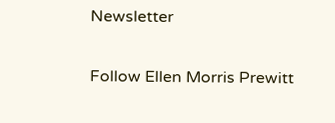Newsletter

Follow Ellen Morris Prewitt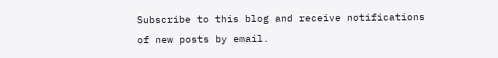Subscribe to this blog and receive notifications of new posts by email.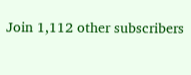Join 1,112 other subscribers